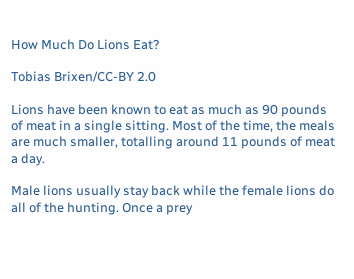How Much Do Lions Eat?

Tobias Brixen/CC-BY 2.0

Lions have been known to eat as much as 90 pounds of meat in a single sitting. Most of the time, the meals are much smaller, totalling around 11 pounds of meat a day.

Male lions usually stay back while the female lions do all of the hunting. Once a prey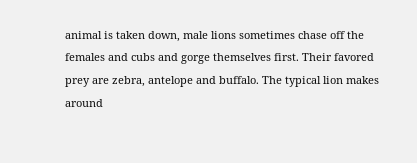animal is taken down, male lions sometimes chase off the females and cubs and gorge themselves first. Their favored prey are zebra, antelope and buffalo. The typical lion makes around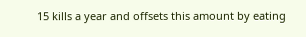15 kills a year and offsets this amount by eating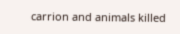carrion and animals killed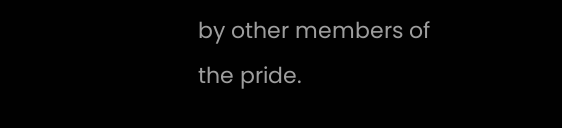by other members of the pride.